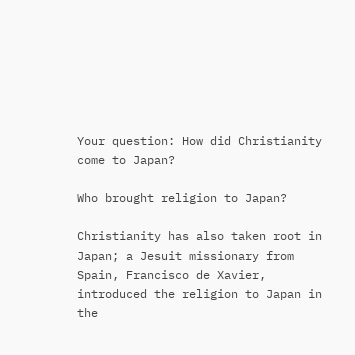Your question: How did Christianity come to Japan?

Who brought religion to Japan?

Christianity has also taken root in Japan; a Jesuit missionary from Spain, Francisco de Xavier, introduced the religion to Japan in the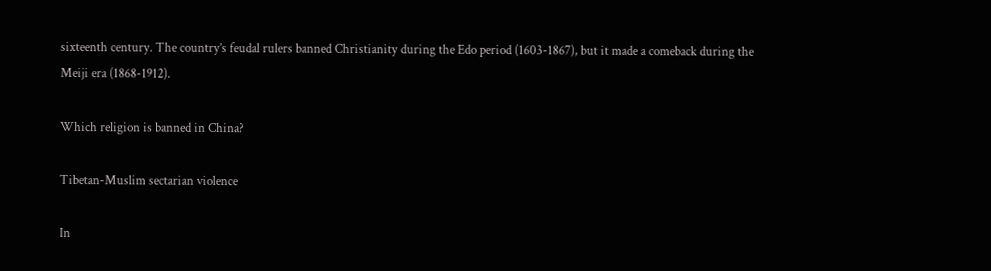sixteenth century. The country’s feudal rulers banned Christianity during the Edo period (1603-1867), but it made a comeback during the Meiji era (1868-1912).

Which religion is banned in China?

Tibetan-Muslim sectarian violence

In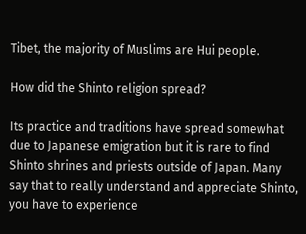Tibet, the majority of Muslims are Hui people.

How did the Shinto religion spread?

Its practice and traditions have spread somewhat due to Japanese emigration but it is rare to find Shinto shrines and priests outside of Japan. Many say that to really understand and appreciate Shinto, you have to experience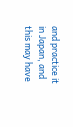and practice it in Japan, and this may have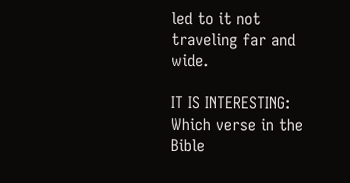led to it not traveling far and wide.

IT IS INTERESTING:  Which verse in the Bible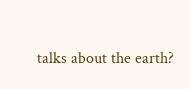talks about the earth?